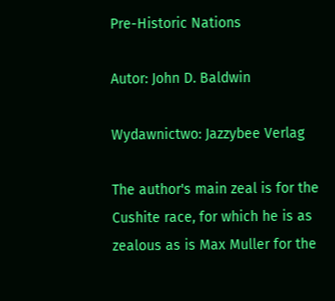Pre-Historic Nations

Autor: John D. Baldwin

Wydawnictwo: Jazzybee Verlag

The author's main zeal is for the Cushite race, for which he is as zealous as is Max Muller for the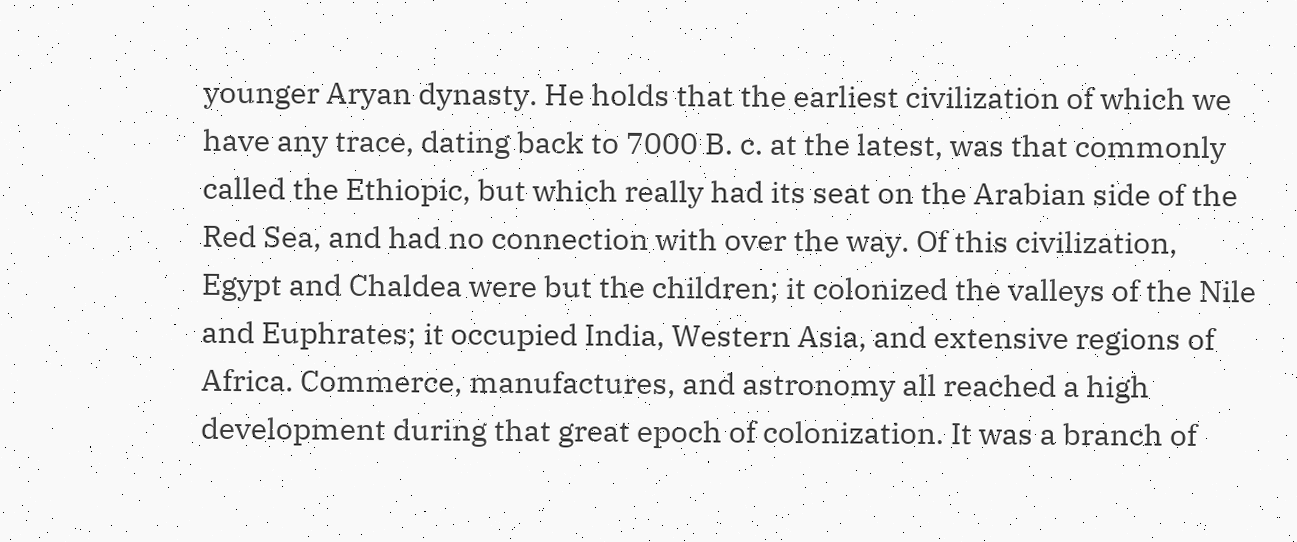younger Aryan dynasty. He holds that the earliest civilization of which we have any trace, dating back to 7000 B. c. at the latest, was that commonly called the Ethiopic, but which really had its seat on the Arabian side of the Red Sea, and had no connection with over the way. Of this civilization, Egypt and Chaldea were but the children; it colonized the valleys of the Nile and Euphrates; it occupied India, Western Asia, and extensive regions of Africa. Commerce, manufactures, and astronomy all reached a high development during that great epoch of colonization. It was a branch of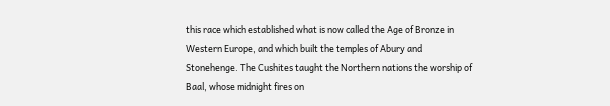this race which established what is now called the Age of Bronze in Western Europe, and which built the temples of Abury and Stonehenge. The Cushites taught the Northern nations the worship of Baal, whose midnight fires on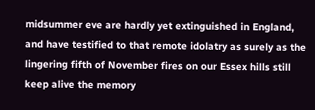midsummer eve are hardly yet extinguished in England, and have testified to that remote idolatry as surely as the lingering fifth of November fires on our Essex hills still keep alive the memory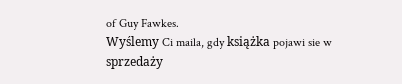of Guy Fawkes.
Wyślemy Ci maila, gdy książka pojawi sie w sprzedaży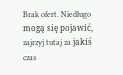Brak ofert. Niedługo mogą się pojawić, zajrzyj tutaj za jakiś czas